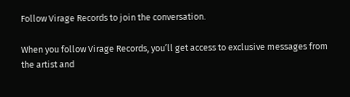Follow Virage Records to join the conversation.

When you follow Virage Records, you’ll get access to exclusive messages from the artist and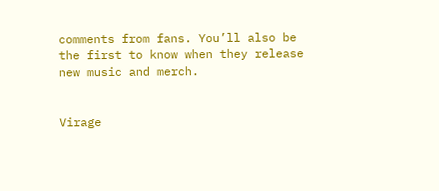comments from fans. You’ll also be the first to know when they release new music and merch.


Virage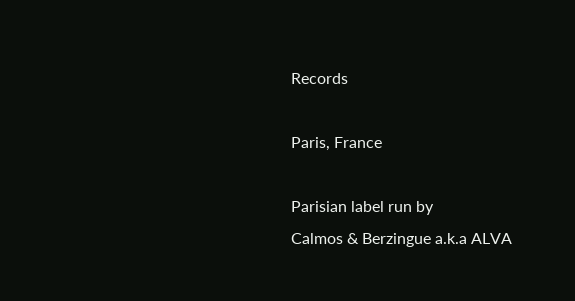Records

Paris, France

Parisian label run by
Calmos & Berzingue a.k.a ALVA